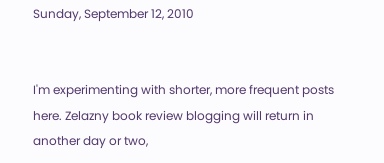Sunday, September 12, 2010


I'm experimenting with shorter, more frequent posts here. Zelazny book review blogging will return in another day or two,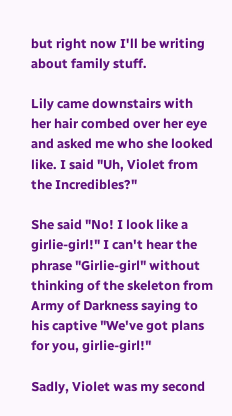but right now I'll be writing about family stuff.

Lily came downstairs with her hair combed over her eye and asked me who she looked like. I said "Uh, Violet from the Incredibles?"

She said "No! I look like a girlie-girl!" I can't hear the phrase "Girlie-girl" without thinking of the skeleton from Army of Darkness saying to his captive "We've got plans for you, girlie-girl!"

Sadly, Violet was my second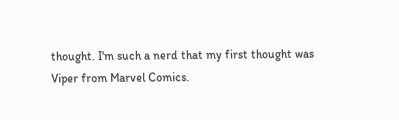thought. I'm such a nerd that my first thought was Viper from Marvel Comics.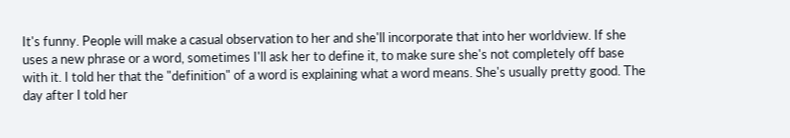It's funny. People will make a casual observation to her and she'll incorporate that into her worldview. If she uses a new phrase or a word, sometimes I'll ask her to define it, to make sure she's not completely off base with it. I told her that the "definition" of a word is explaining what a word means. She's usually pretty good. The day after I told her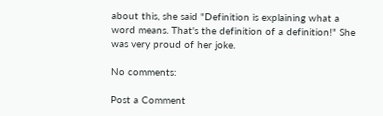about this, she said "Definition is explaining what a word means. That's the definition of a definition!" She was very proud of her joke.

No comments:

Post a Comment